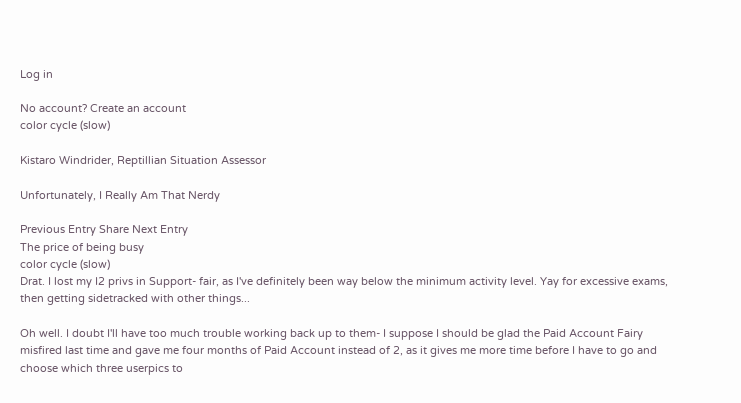Log in

No account? Create an account
color cycle (slow)

Kistaro Windrider, Reptillian Situation Assessor

Unfortunately, I Really Am That Nerdy

Previous Entry Share Next Entry
The price of being busy
color cycle (slow)
Drat. I lost my I2 privs in Support- fair, as I've definitely been way below the minimum activity level. Yay for excessive exams, then getting sidetracked with other things...

Oh well. I doubt I'll have too much trouble working back up to them- I suppose I should be glad the Paid Account Fairy misfired last time and gave me four months of Paid Account instead of 2, as it gives me more time before I have to go and choose which three userpics to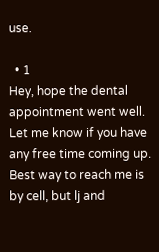use.

  • 1
Hey, hope the dental appointment went well. Let me know if you have any free time coming up. Best way to reach me is by cell, but lj and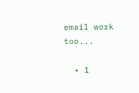email work too...

  • 1